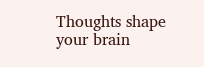Thoughts shape your brain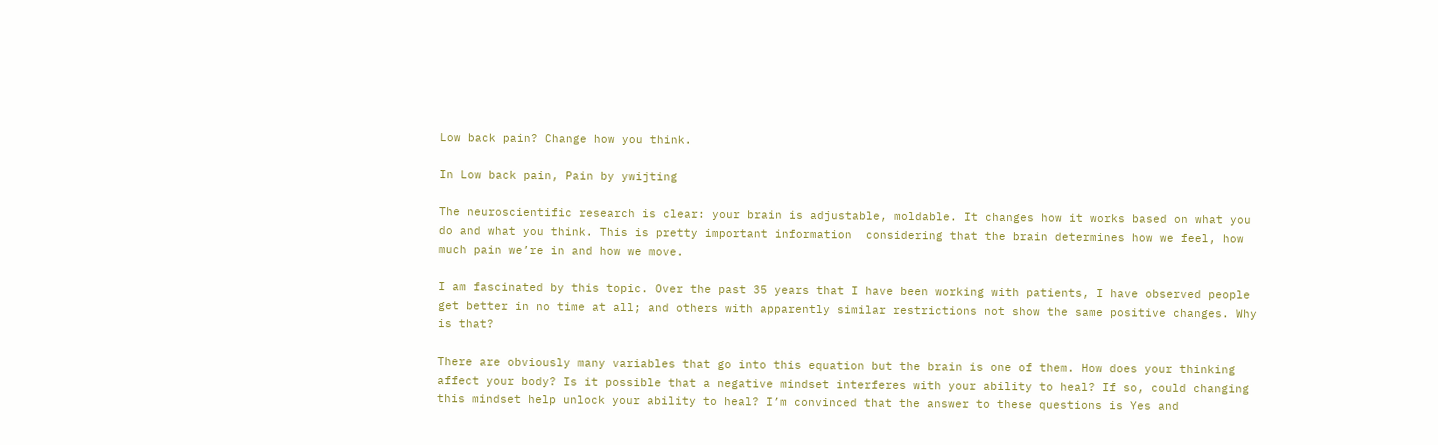Low back pain? Change how you think.

In Low back pain, Pain by ywijting

The neuroscientific research is clear: your brain is adjustable, moldable. It changes how it works based on what you do and what you think. This is pretty important information  considering that the brain determines how we feel, how much pain we’re in and how we move.

I am fascinated by this topic. Over the past 35 years that I have been working with patients, I have observed people get better in no time at all; and others with apparently similar restrictions not show the same positive changes. Why is that?

There are obviously many variables that go into this equation but the brain is one of them. How does your thinking affect your body? Is it possible that a negative mindset interferes with your ability to heal? If so, could changing this mindset help unlock your ability to heal? I’m convinced that the answer to these questions is Yes and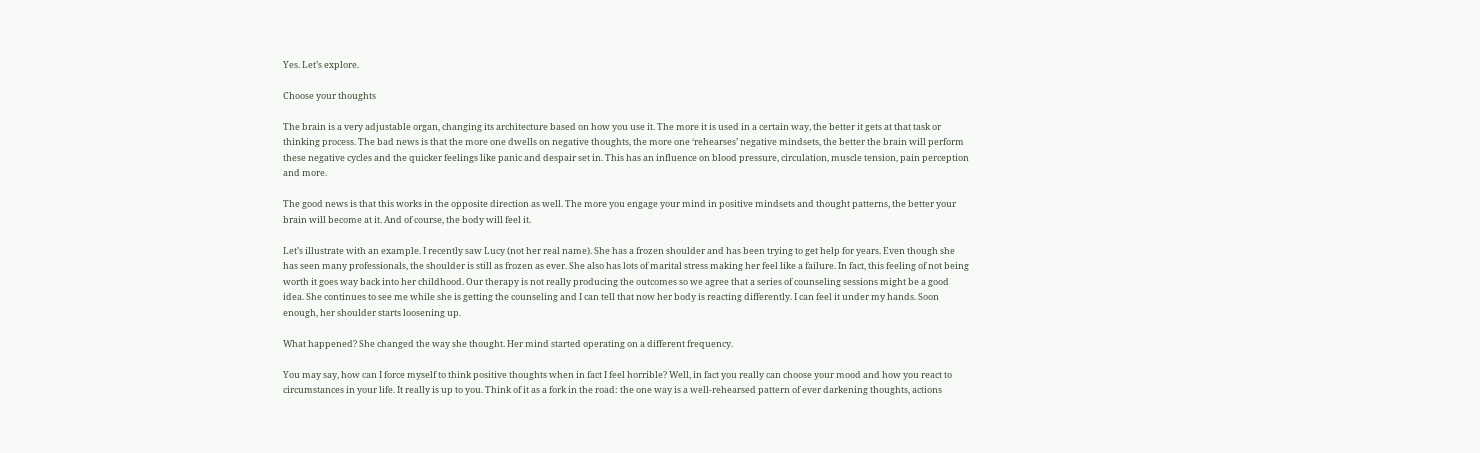Yes. Let’s explore.

Choose your thoughts

The brain is a very adjustable organ, changing its architecture based on how you use it. The more it is used in a certain way, the better it gets at that task or thinking process. The bad news is that the more one dwells on negative thoughts, the more one ‘rehearses’ negative mindsets, the better the brain will perform these negative cycles and the quicker feelings like panic and despair set in. This has an influence on blood pressure, circulation, muscle tension, pain perception and more.

The good news is that this works in the opposite direction as well. The more you engage your mind in positive mindsets and thought patterns, the better your brain will become at it. And of course, the body will feel it.

Let’s illustrate with an example. I recently saw Lucy (not her real name). She has a frozen shoulder and has been trying to get help for years. Even though she has seen many professionals, the shoulder is still as frozen as ever. She also has lots of marital stress making her feel like a failure. In fact, this feeling of not being worth it goes way back into her childhood. Our therapy is not really producing the outcomes so we agree that a series of counseling sessions might be a good idea. She continues to see me while she is getting the counseling and I can tell that now her body is reacting differently. I can feel it under my hands. Soon enough, her shoulder starts loosening up.

What happened? She changed the way she thought. Her mind started operating on a different frequency.

You may say, how can I force myself to think positive thoughts when in fact I feel horrible? Well, in fact you really can choose your mood and how you react to circumstances in your life. It really is up to you. Think of it as a fork in the road: the one way is a well-rehearsed pattern of ever darkening thoughts, actions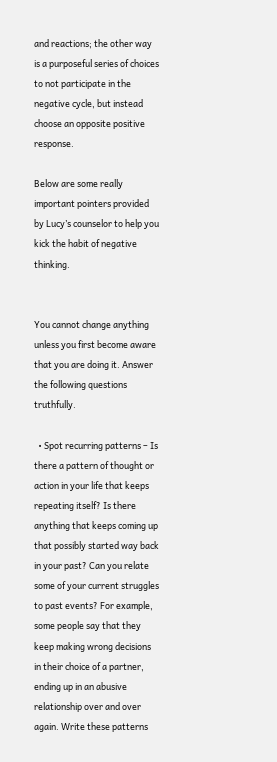and reactions; the other way is a purposeful series of choices to not participate in the negative cycle, but instead choose an opposite positive response.

Below are some really important pointers provided by Lucy’s counselor to help you kick the habit of negative thinking.


You cannot change anything unless you first become aware that you are doing it. Answer the following questions truthfully.

  • Spot recurring patterns – Is there a pattern of thought or action in your life that keeps repeating itself? Is there anything that keeps coming up that possibly started way back in your past? Can you relate some of your current struggles to past events? For example, some people say that they keep making wrong decisions in their choice of a partner, ending up in an abusive relationship over and over again. Write these patterns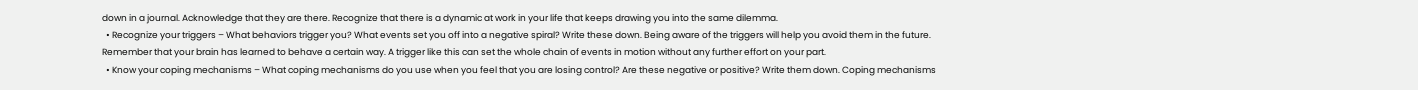down in a journal. Acknowledge that they are there. Recognize that there is a dynamic at work in your life that keeps drawing you into the same dilemma.
  • Recognize your triggers – What behaviors trigger you? What events set you off into a negative spiral? Write these down. Being aware of the triggers will help you avoid them in the future. Remember that your brain has learned to behave a certain way. A trigger like this can set the whole chain of events in motion without any further effort on your part.
  • Know your coping mechanisms – What coping mechanisms do you use when you feel that you are losing control? Are these negative or positive? Write them down. Coping mechanisms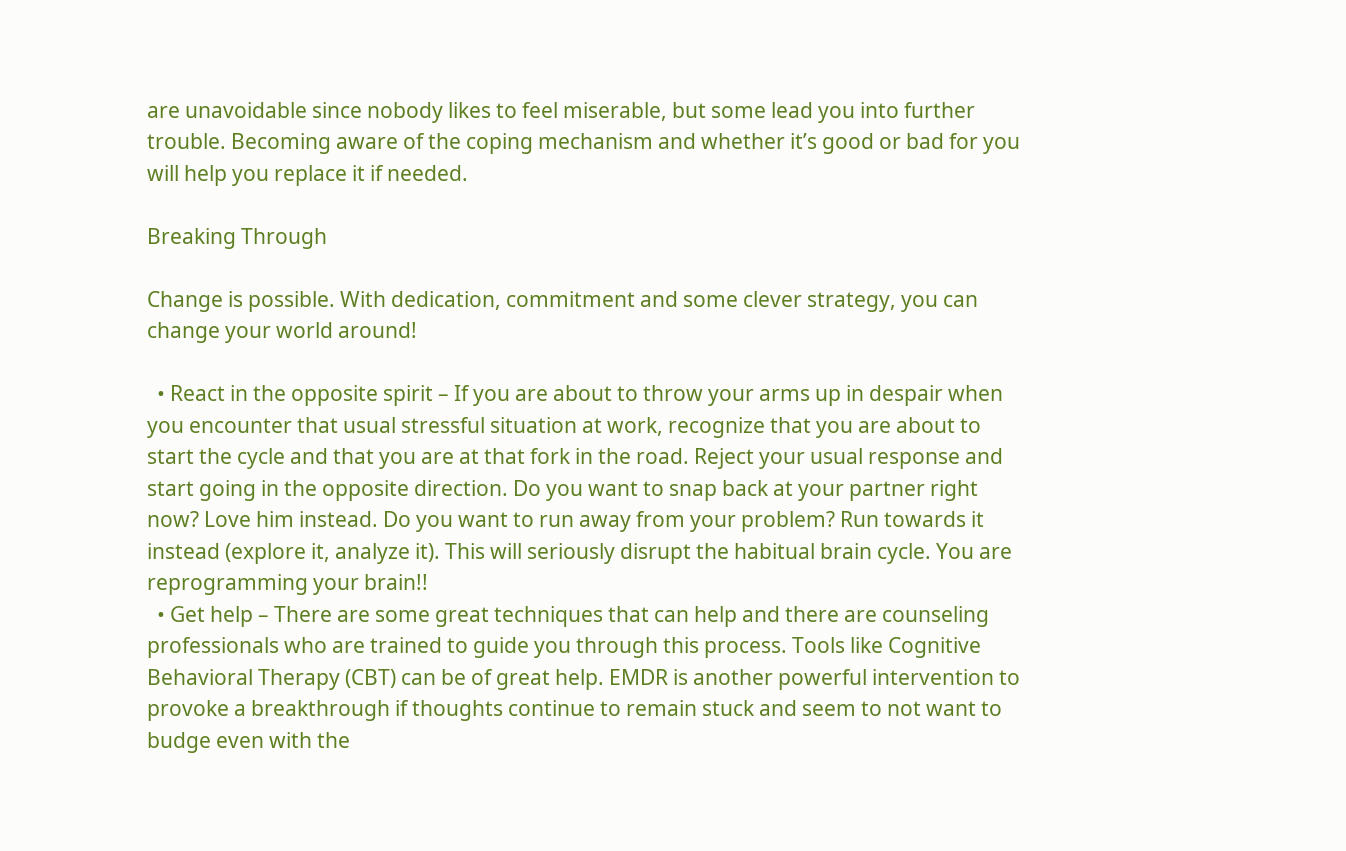are unavoidable since nobody likes to feel miserable, but some lead you into further trouble. Becoming aware of the coping mechanism and whether it’s good or bad for you will help you replace it if needed.

Breaking Through

Change is possible. With dedication, commitment and some clever strategy, you can change your world around!

  • React in the opposite spirit – If you are about to throw your arms up in despair when you encounter that usual stressful situation at work, recognize that you are about to start the cycle and that you are at that fork in the road. Reject your usual response and start going in the opposite direction. Do you want to snap back at your partner right now? Love him instead. Do you want to run away from your problem? Run towards it instead (explore it, analyze it). This will seriously disrupt the habitual brain cycle. You are reprogramming your brain!!
  • Get help – There are some great techniques that can help and there are counseling professionals who are trained to guide you through this process. Tools like Cognitive Behavioral Therapy (CBT) can be of great help. EMDR is another powerful intervention to provoke a breakthrough if thoughts continue to remain stuck and seem to not want to budge even with the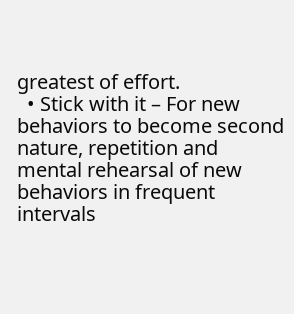greatest of effort.
  • Stick with it – For new behaviors to become second nature, repetition and mental rehearsal of new behaviors in frequent intervals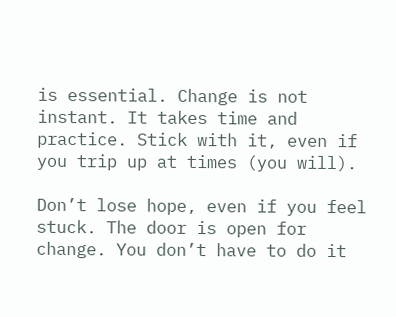is essential. Change is not instant. It takes time and practice. Stick with it, even if you trip up at times (you will).

Don’t lose hope, even if you feel stuck. The door is open for change. You don’t have to do it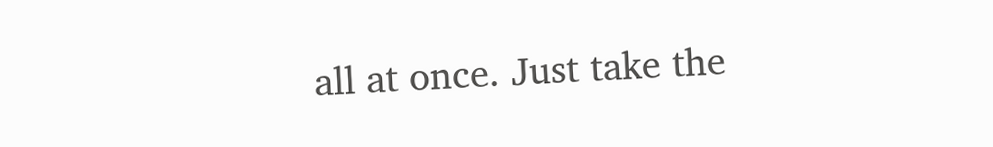all at once. Just take the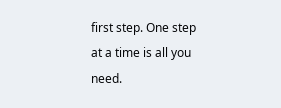first step. One step at a time is all you need.